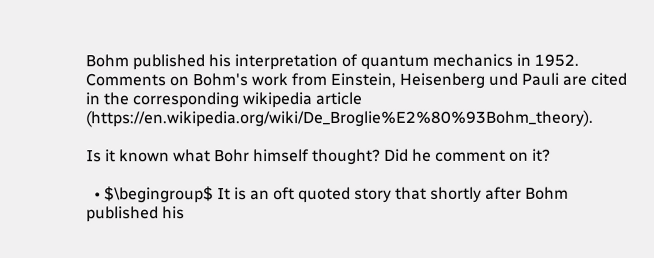Bohm published his interpretation of quantum mechanics in 1952. Comments on Bohm's work from Einstein, Heisenberg und Pauli are cited in the corresponding wikipedia article (https://en.wikipedia.org/wiki/De_Broglie%E2%80%93Bohm_theory).

Is it known what Bohr himself thought? Did he comment on it?

  • $\begingroup$ It is an oft quoted story that shortly after Bohm published his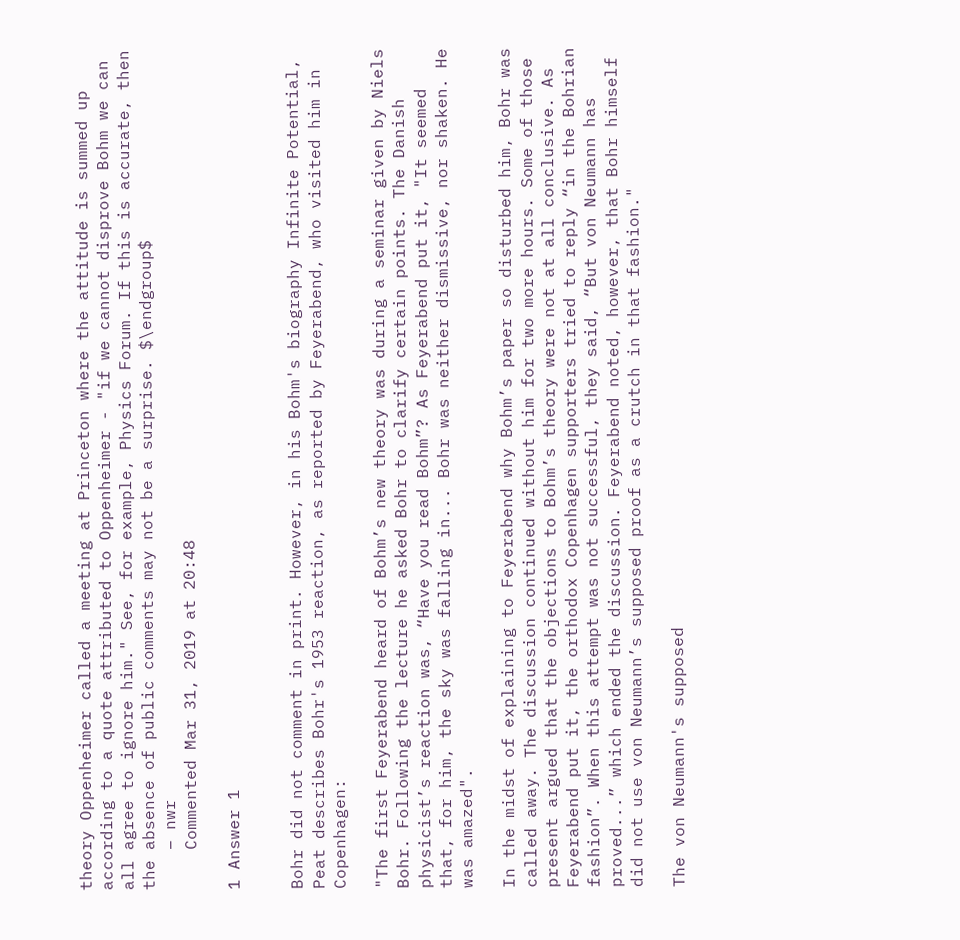theory Oppenheimer called a meeting at Princeton where the attitude is summed up according to a quote attributed to Oppenheimer - "if we cannot disprove Bohm we can all agree to ignore him." See, for example, Physics Forum. If this is accurate, then the absence of public comments may not be a surprise. $\endgroup$
    – nwr
    Commented Mar 31, 2019 at 20:48

1 Answer 1


Bohr did not comment in print. However, in his Bohm's biography Infinite Potential, Peat describes Bohr's 1953 reaction, as reported by Feyerabend, who visited him in Copenhagen:

"The first Feyerabend heard of Bohm’s new theory was during a seminar given by Niels Bohr. Following the lecture he asked Bohr to clarify certain points. The Danish physicist’s reaction was, “Have you read Bohm”? As Feyerabend put it, "It seemed that, for him, the sky was falling in... Bohr was neither dismissive, nor shaken. He was amazed".

In the midst of explaining to Feyerabend why Bohm’s paper so disturbed him, Bohr was called away. The discussion continued without him for two more hours. Some of those present argued that the objections to Bohm’s theory were not at all conclusive. As Feyerabend put it, the orthodox Copenhagen supporters tried to reply “in the Bohrian fashion”. When this attempt was not successful, they said, “But von Neumann has proved...” which ended the discussion. Feyerabend noted, however, that Bohr himself did not use von Neumann’s supposed proof as a crutch in that fashion."

The von Neumann's supposed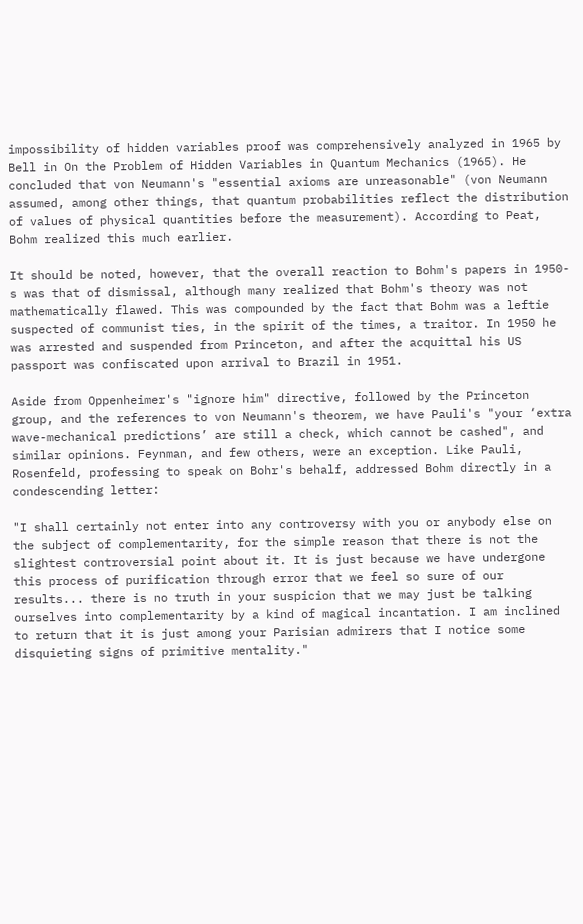impossibility of hidden variables proof was comprehensively analyzed in 1965 by Bell in On the Problem of Hidden Variables in Quantum Mechanics (1965). He concluded that von Neumann's "essential axioms are unreasonable" (von Neumann assumed, among other things, that quantum probabilities reflect the distribution of values of physical quantities before the measurement). According to Peat, Bohm realized this much earlier.

It should be noted, however, that the overall reaction to Bohm's papers in 1950-s was that of dismissal, although many realized that Bohm's theory was not mathematically flawed. This was compounded by the fact that Bohm was a leftie suspected of communist ties, in the spirit of the times, a traitor. In 1950 he was arrested and suspended from Princeton, and after the acquittal his US passport was confiscated upon arrival to Brazil in 1951.

Aside from Oppenheimer's "ignore him" directive, followed by the Princeton group, and the references to von Neumann's theorem, we have Pauli's "your ‘extra wave-mechanical predictions’ are still a check, which cannot be cashed", and similar opinions. Feynman, and few others, were an exception. Like Pauli, Rosenfeld, professing to speak on Bohr's behalf, addressed Bohm directly in a condescending letter:

"I shall certainly not enter into any controversy with you or anybody else on the subject of complementarity, for the simple reason that there is not the slightest controversial point about it. It is just because we have undergone this process of purification through error that we feel so sure of our results... there is no truth in your suspicion that we may just be talking ourselves into complementarity by a kind of magical incantation. I am inclined to return that it is just among your Parisian admirers that I notice some disquieting signs of primitive mentality."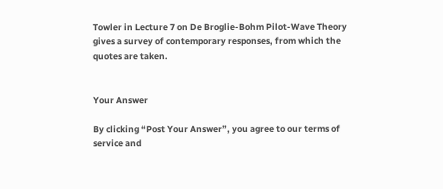Towler in Lecture 7 on De Broglie-Bohm Pilot-Wave Theory gives a survey of contemporary responses, from which the quotes are taken.


Your Answer

By clicking “Post Your Answer”, you agree to our terms of service and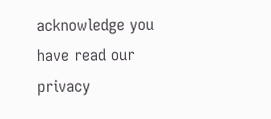acknowledge you have read our privacy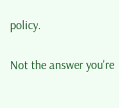policy.

Not the answer you're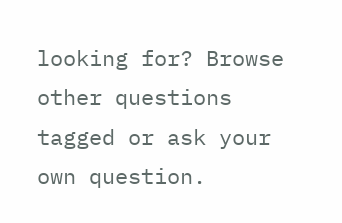looking for? Browse other questions tagged or ask your own question.